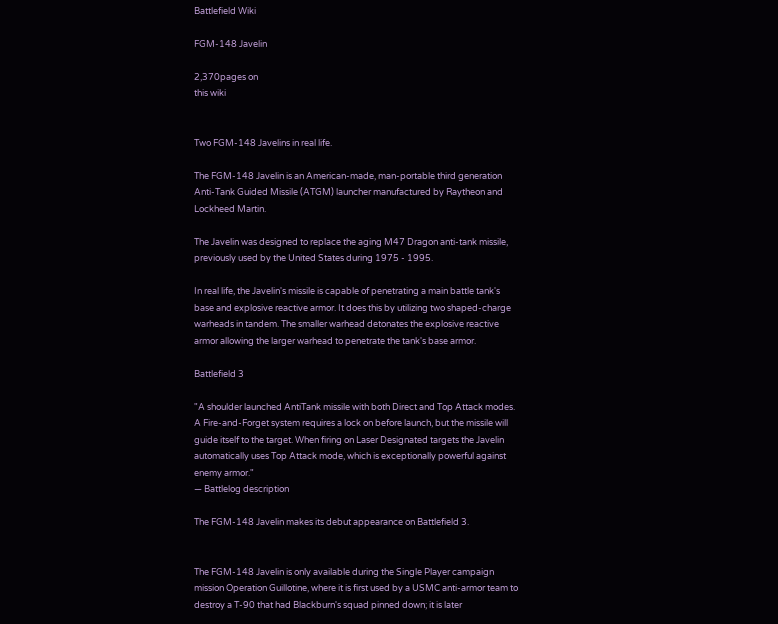Battlefield Wiki

FGM-148 Javelin

2,370pages on
this wiki


Two FGM-148 Javelins in real life.

The FGM-148 Javelin is an American-made, man-portable third generation Anti-Tank Guided Missile (ATGM) launcher manufactured by Raytheon and Lockheed Martin.

The Javelin was designed to replace the aging M47 Dragon anti-tank missile, previously used by the United States during 1975 - 1995.

In real life, the Javelin's missile is capable of penetrating a main battle tank's base and explosive reactive armor. It does this by utilizing two shaped-charge warheads in tandem. The smaller warhead detonates the explosive reactive armor allowing the larger warhead to penetrate the tank's base armor.

Battlefield 3

"A shoulder launched AntiTank missile with both Direct and Top Attack modes. A Fire-and-Forget system requires a lock on before launch, but the missile will guide itself to the target. When firing on Laser Designated targets the Javelin automatically uses Top Attack mode, which is exceptionally powerful against enemy armor."
— Battlelog description

The FGM-148 Javelin makes its debut appearance on Battlefield 3.


The FGM-148 Javelin is only available during the Single Player campaign mission Operation Guillotine, where it is first used by a USMC anti-armor team to destroy a T-90 that had Blackburn's squad pinned down; it is later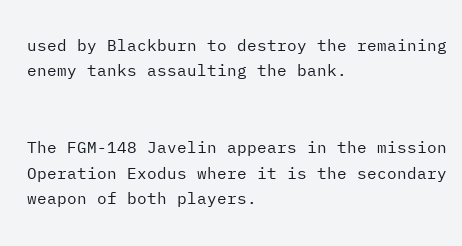used by Blackburn to destroy the remaining enemy tanks assaulting the bank.


The FGM-148 Javelin appears in the mission Operation Exodus where it is the secondary weapon of both players.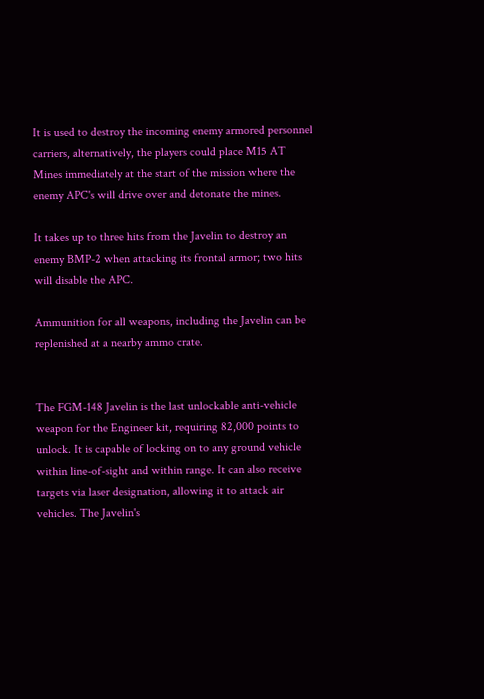It is used to destroy the incoming enemy armored personnel carriers, alternatively, the players could place M15 AT Mines immediately at the start of the mission where the enemy APC's will drive over and detonate the mines.

It takes up to three hits from the Javelin to destroy an enemy BMP-2 when attacking its frontal armor; two hits will disable the APC.

Ammunition for all weapons, including the Javelin can be replenished at a nearby ammo crate.


The FGM-148 Javelin is the last unlockable anti-vehicle weapon for the Engineer kit, requiring 82,000 points to unlock. It is capable of locking on to any ground vehicle within line-of-sight and within range. It can also receive targets via laser designation, allowing it to attack air vehicles. The Javelin's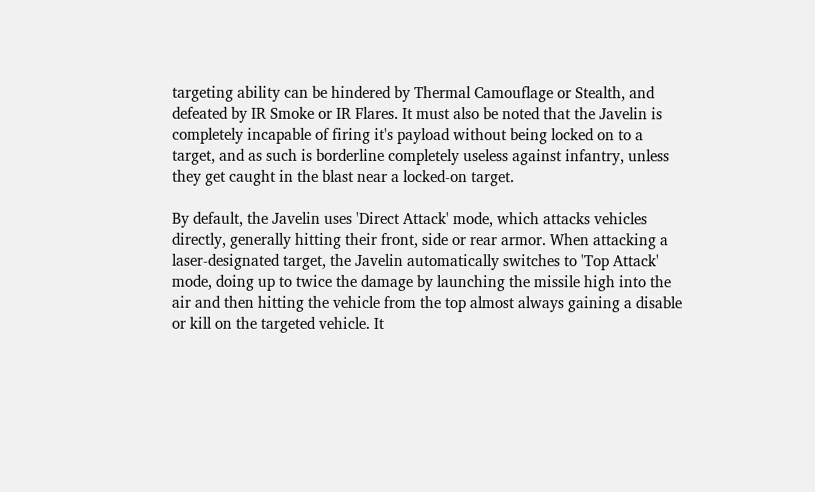targeting ability can be hindered by Thermal Camouflage or Stealth, and defeated by IR Smoke or IR Flares. It must also be noted that the Javelin is completely incapable of firing it's payload without being locked on to a target, and as such is borderline completely useless against infantry, unless they get caught in the blast near a locked-on target.

By default, the Javelin uses 'Direct Attack' mode, which attacks vehicles directly, generally hitting their front, side or rear armor. When attacking a laser-designated target, the Javelin automatically switches to 'Top Attack' mode, doing up to twice the damage by launching the missile high into the air and then hitting the vehicle from the top almost always gaining a disable or kill on the targeted vehicle. It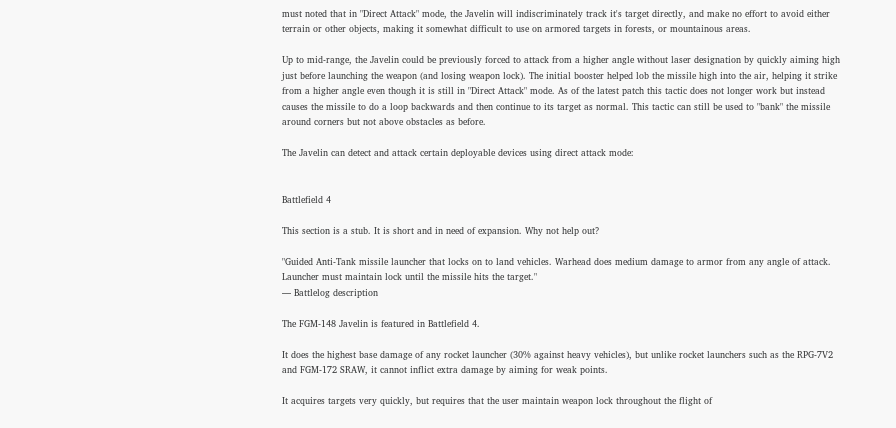must noted that in "Direct Attack" mode, the Javelin will indiscriminately track it's target directly, and make no effort to avoid either terrain or other objects, making it somewhat difficult to use on armored targets in forests, or mountainous areas.

Up to mid-range, the Javelin could be previously forced to attack from a higher angle without laser designation by quickly aiming high just before launching the weapon (and losing weapon lock). The initial booster helped lob the missile high into the air, helping it strike from a higher angle even though it is still in "Direct Attack" mode. As of the latest patch this tactic does not longer work but instead causes the missile to do a loop backwards and then continue to its target as normal. This tactic can still be used to "bank" the missile around corners but not above obstacles as before.

The Javelin can detect and attack certain deployable devices using direct attack mode:


Battlefield 4

This section is a stub. It is short and in need of expansion. Why not help out?

"Guided Anti-Tank missile launcher that locks on to land vehicles. Warhead does medium damage to armor from any angle of attack. Launcher must maintain lock until the missile hits the target."
— Battlelog description

The FGM-148 Javelin is featured in Battlefield 4.

It does the highest base damage of any rocket launcher (30% against heavy vehicles), but unlike rocket launchers such as the RPG-7V2 and FGM-172 SRAW, it cannot inflict extra damage by aiming for weak points.

It acquires targets very quickly, but requires that the user maintain weapon lock throughout the flight of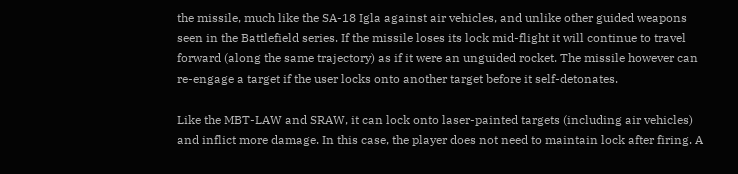the missile, much like the SA-18 Igla against air vehicles, and unlike other guided weapons seen in the Battlefield series. If the missile loses its lock mid-flight it will continue to travel forward (along the same trajectory) as if it were an unguided rocket. The missile however can re-engage a target if the user locks onto another target before it self-detonates.

Like the MBT-LAW and SRAW, it can lock onto laser-painted targets (including air vehicles) and inflict more damage. In this case, the player does not need to maintain lock after firing. A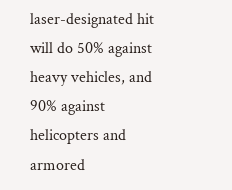laser-designated hit will do 50% against heavy vehicles, and 90% against helicopters and armored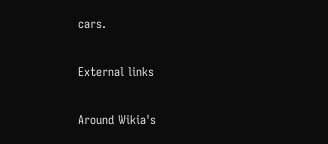cars.

External links

Around Wikia's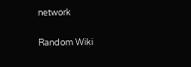network

Random Wiki